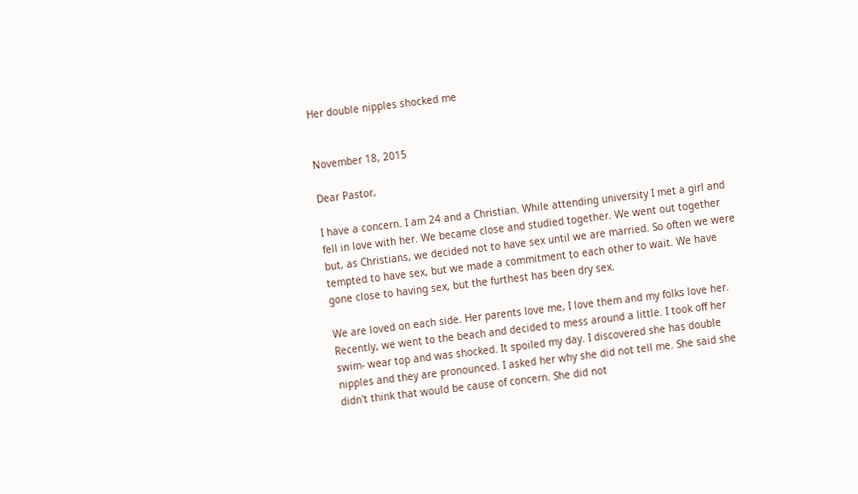Her double nipples shocked me


November 18, 2015

Dear Pastor,

I have a concern. I am 24 and a Christian. While attending university I met a girl and fell in love with her. We became close and studied together. We went out together but, as Christians, we decided not to have sex until we are married. So often we were tempted to have sex, but we made a commitment to each other to wait. We have gone close to having sex, but the furthest has been dry sex.

We are loved on each side. Her parents love me, I love them and my folks love her. Recently, we went to the beach and decided to mess around a little. I took off her swim- wear top and was shocked. It spoiled my day. I discovered she has double nipples and they are pronounced. I asked her why she did not tell me. She said she didn't think that would be cause of concern. She did not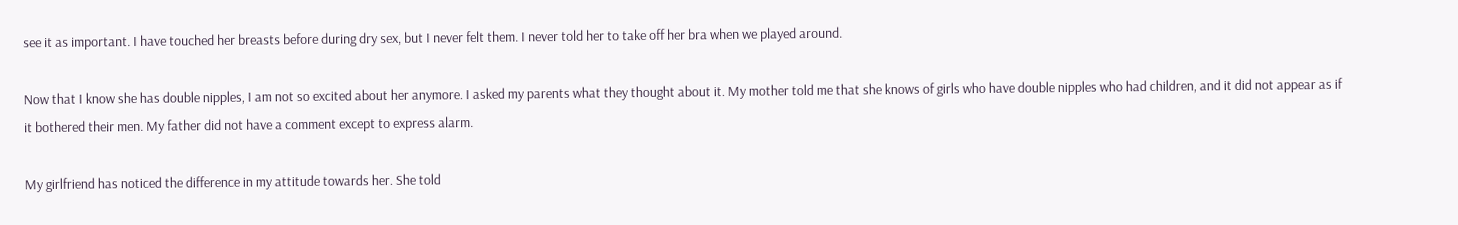see it as important. I have touched her breasts before during dry sex, but I never felt them. I never told her to take off her bra when we played around.

Now that I know she has double nipples, I am not so excited about her anymore. I asked my parents what they thought about it. My mother told me that she knows of girls who have double nipples who had children, and it did not appear as if it bothered their men. My father did not have a comment except to express alarm.

My girlfriend has noticed the difference in my attitude towards her. She told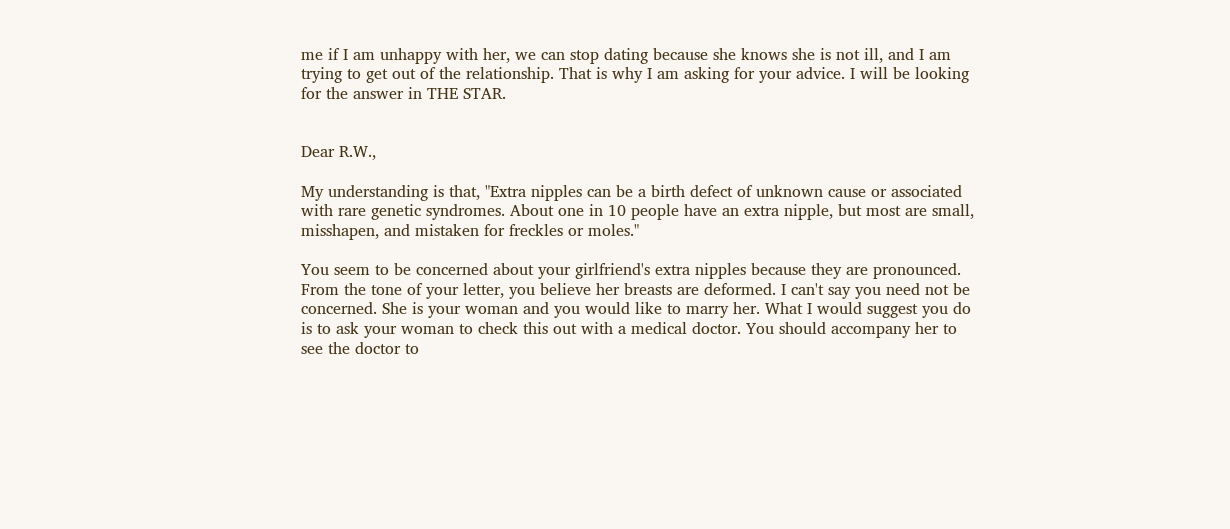me if I am unhappy with her, we can stop dating because she knows she is not ill, and I am trying to get out of the relationship. That is why I am asking for your advice. I will be looking for the answer in THE STAR.


Dear R.W.,

My understanding is that, "Extra nipples can be a birth defect of unknown cause or associated with rare genetic syndromes. About one in 10 people have an extra nipple, but most are small, misshapen, and mistaken for freckles or moles."

You seem to be concerned about your girlfriend's extra nipples because they are pronounced. From the tone of your letter, you believe her breasts are deformed. I can't say you need not be concerned. She is your woman and you would like to marry her. What I would suggest you do is to ask your woman to check this out with a medical doctor. You should accompany her to see the doctor to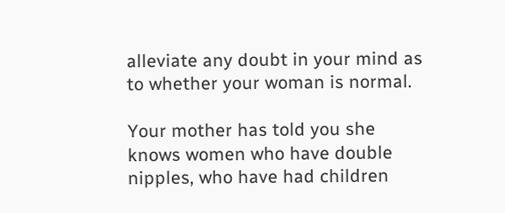alleviate any doubt in your mind as to whether your woman is normal.

Your mother has told you she knows women who have double nipples, who have had children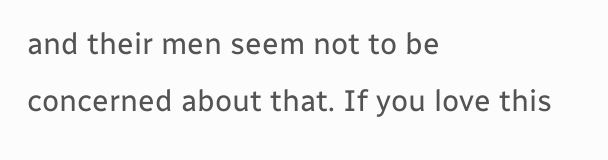and their men seem not to be concerned about that. If you love this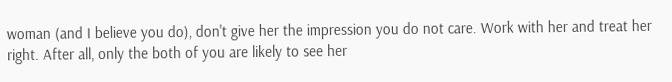woman (and I believe you do), don't give her the impression you do not care. Work with her and treat her right. After all, only the both of you are likely to see her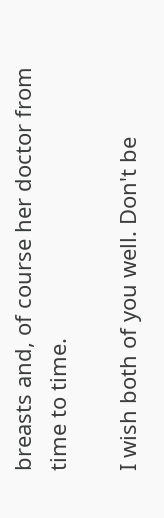breasts and, of course her doctor from time to time.

I wish both of you well. Don't be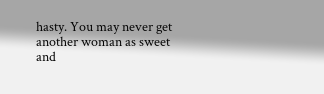hasty. You may never get another woman as sweet and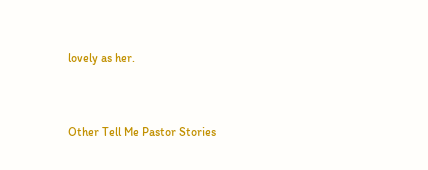lovely as her.


Other Tell Me Pastor Stories